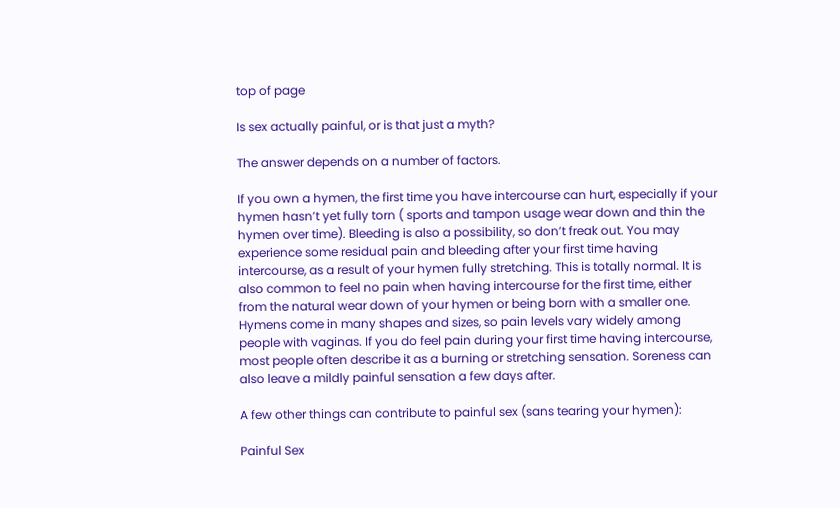top of page

Is sex actually painful, or is that just a myth?

The answer depends on a number of factors.

If you own a hymen, the first time you have intercourse can hurt, especially if your hymen hasn’t yet fully torn ( sports and tampon usage wear down and thin the hymen over time). Bleeding is also a possibility, so don’t freak out. You may experience some residual pain and bleeding after your first time having intercourse, as a result of your hymen fully stretching. This is totally normal. It is also common to feel no pain when having intercourse for the first time, either from the natural wear down of your hymen or being born with a smaller one. Hymens come in many shapes and sizes, so pain levels vary widely among people with vaginas. If you do feel pain during your first time having intercourse, most people often describe it as a burning or stretching sensation. Soreness can also leave a mildly painful sensation a few days after.

A few other things can contribute to painful sex (sans tearing your hymen):

Painful Sex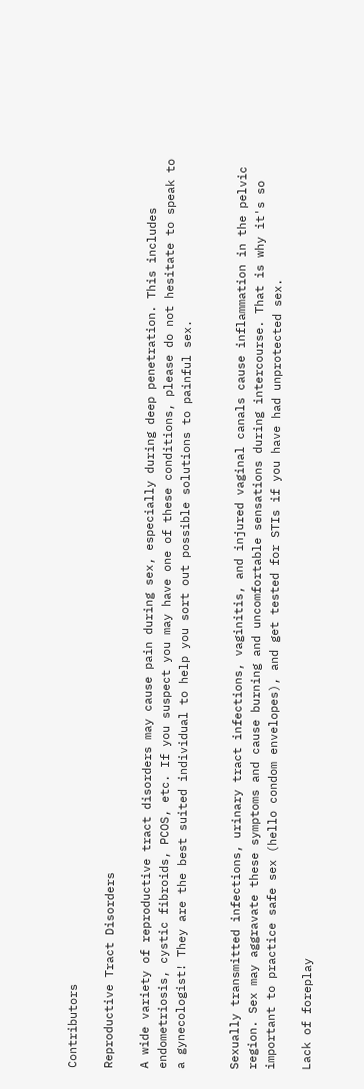Contributors

Reproductive Tract Disorders

A wide variety of reproductive tract disorders may cause pain during sex, especially during deep penetration. This includes endometriosis, cystic fibroids, PCOS, etc. If you suspect you may have one of these conditions, please do not hesitate to speak to a gynecologist! They are the best suited individual to help you sort out possible solutions to painful sex.


Sexually transmitted infections, urinary tract infections, vaginitis, and injured vaginal canals cause inflammation in the pelvic region. Sex may aggravate these symptoms and cause burning and uncomfortable sensations during intercourse. That is why it's so important to practice safe sex (hello condom envelopes), and get tested for STIs if you have had unprotected sex.

Lack of foreplay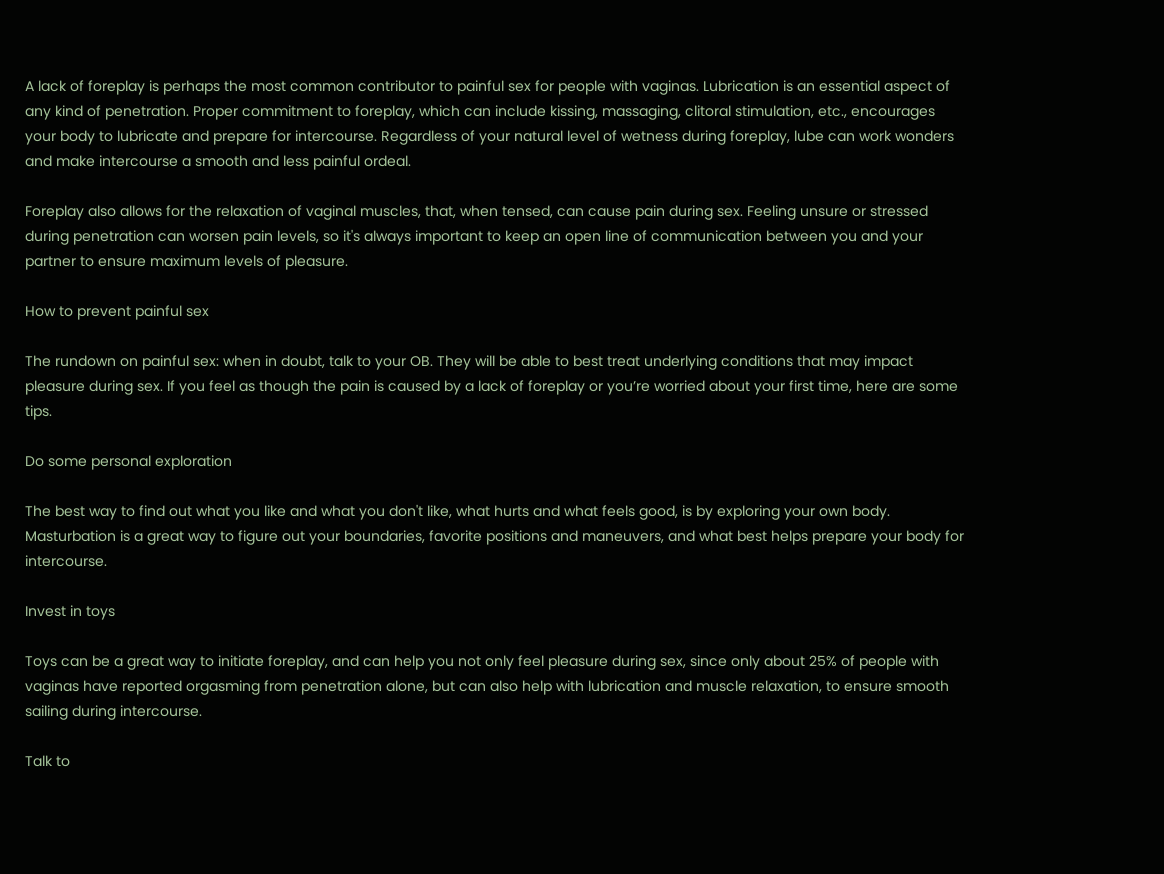A lack of foreplay is perhaps the most common contributor to painful sex for people with vaginas. Lubrication is an essential aspect of any kind of penetration. Proper commitment to foreplay, which can include kissing, massaging, clitoral stimulation, etc., encourages your body to lubricate and prepare for intercourse. Regardless of your natural level of wetness during foreplay, lube can work wonders and make intercourse a smooth and less painful ordeal.

Foreplay also allows for the relaxation of vaginal muscles, that, when tensed, can cause pain during sex. Feeling unsure or stressed during penetration can worsen pain levels, so it's always important to keep an open line of communication between you and your partner to ensure maximum levels of pleasure.

How to prevent painful sex

The rundown on painful sex: when in doubt, talk to your OB. They will be able to best treat underlying conditions that may impact pleasure during sex. If you feel as though the pain is caused by a lack of foreplay or you’re worried about your first time, here are some tips.

Do some personal exploration

The best way to find out what you like and what you don't like, what hurts and what feels good, is by exploring your own body. Masturbation is a great way to figure out your boundaries, favorite positions and maneuvers, and what best helps prepare your body for intercourse.

Invest in toys

Toys can be a great way to initiate foreplay, and can help you not only feel pleasure during sex, since only about 25% of people with vaginas have reported orgasming from penetration alone, but can also help with lubrication and muscle relaxation, to ensure smooth sailing during intercourse.

Talk to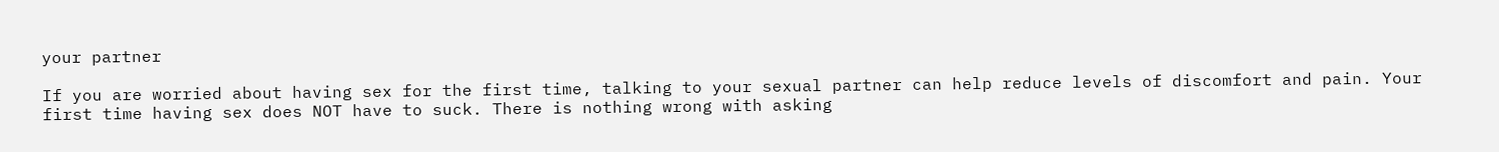your partner

If you are worried about having sex for the first time, talking to your sexual partner can help reduce levels of discomfort and pain. Your first time having sex does NOT have to suck. There is nothing wrong with asking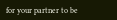for your partner to be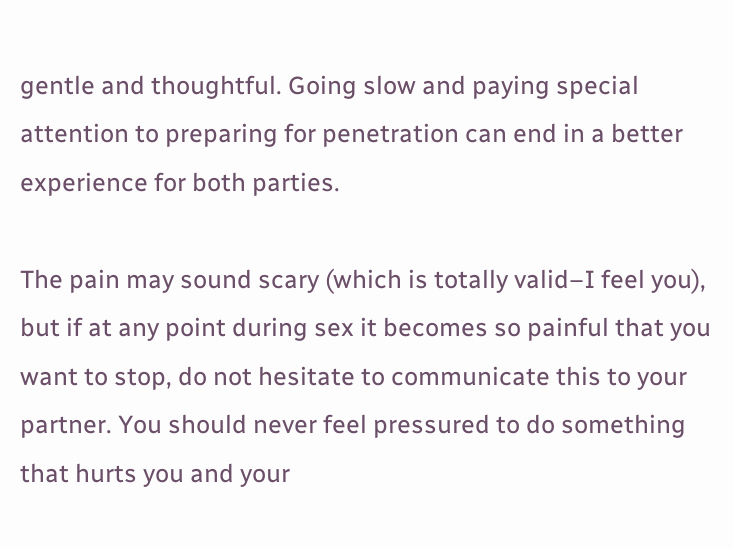gentle and thoughtful. Going slow and paying special attention to preparing for penetration can end in a better experience for both parties.

The pain may sound scary (which is totally valid–I feel you), but if at any point during sex it becomes so painful that you want to stop, do not hesitate to communicate this to your partner. You should never feel pressured to do something that hurts you and your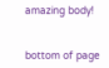amazing body!


bottom of page